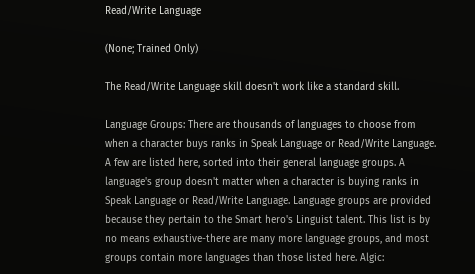Read/Write Language

(None; Trained Only)

The Read/Write Language skill doesn't work like a standard skill.

Language Groups: There are thousands of languages to choose from when a character buys ranks in Speak Language or Read/Write Language. A few are listed here, sorted into their general language groups. A language's group doesn't matter when a character is buying ranks in Speak Language or Read/Write Language. Language groups are provided because they pertain to the Smart hero's Linguist talent. This list is by no means exhaustive-there are many more language groups, and most groups contain more languages than those listed here. Algic: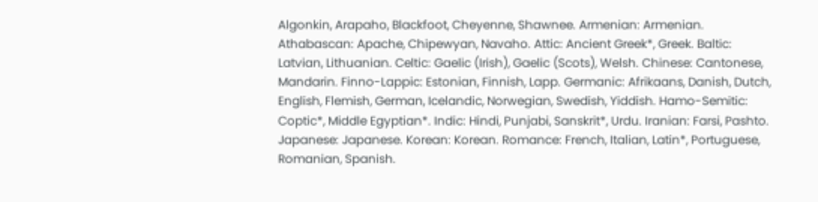Algonkin, Arapaho, Blackfoot, Cheyenne, Shawnee. Armenian: Armenian. Athabascan: Apache, Chipewyan, Navaho. Attic: Ancient Greek*, Greek. Baltic: Latvian, Lithuanian. Celtic: Gaelic (Irish), Gaelic (Scots), Welsh. Chinese: Cantonese, Mandarin. Finno-Lappic: Estonian, Finnish, Lapp. Germanic: Afrikaans, Danish, Dutch, English, Flemish, German, Icelandic, Norwegian, Swedish, Yiddish. Hamo-Semitic: Coptic*, Middle Egyptian*. Indic: Hindi, Punjabi, Sanskrit*, Urdu. Iranian: Farsi, Pashto. Japanese: Japanese. Korean: Korean. Romance: French, Italian, Latin*, Portuguese, Romanian, Spanish.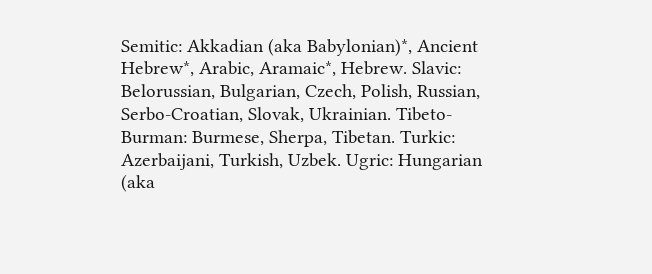Semitic: Akkadian (aka Babylonian)*, Ancient Hebrew*, Arabic, Aramaic*, Hebrew. Slavic: Belorussian, Bulgarian, Czech, Polish, Russian, Serbo-Croatian, Slovak, Ukrainian. Tibeto-Burman: Burmese, Sherpa, Tibetan. Turkic: Azerbaijani, Turkish, Uzbek. Ugric: Hungarian (aka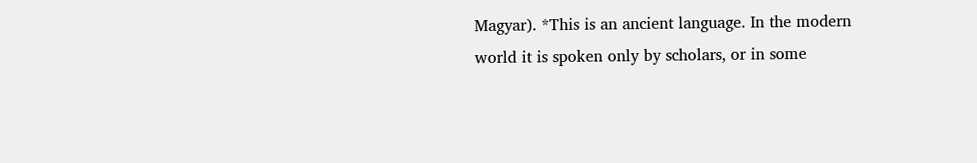Magyar). *This is an ancient language. In the modern world it is spoken only by scholars, or in some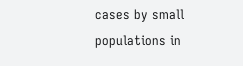cases by small populations in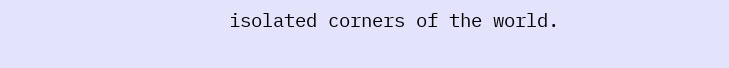isolated corners of the world.